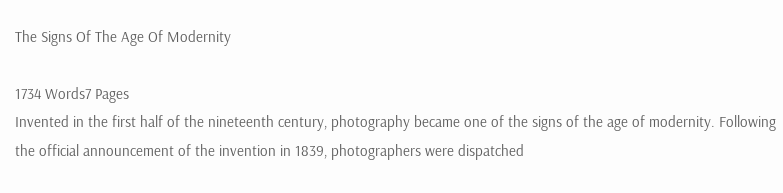The Signs Of The Age Of Modernity

1734 Words7 Pages
Invented in the first half of the nineteenth century, photography became one of the signs of the age of modernity. Following the official announcement of the invention in 1839, photographers were dispatched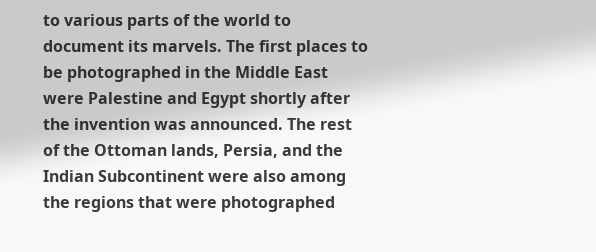to various parts of the world to document its marvels. The first places to be photographed in the Middle East were Palestine and Egypt shortly after the invention was announced. The rest of the Ottoman lands, Persia, and the Indian Subcontinent were also among the regions that were photographed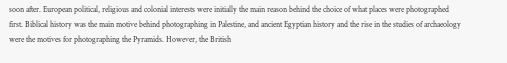soon after. European political, religious and colonial interests were initially the main reason behind the choice of what places were photographed first. Biblical history was the main motive behind photographing in Palestine, and ancient Egyptian history and the rise in the studies of archaeology were the motives for photographing the Pyramids. However, the British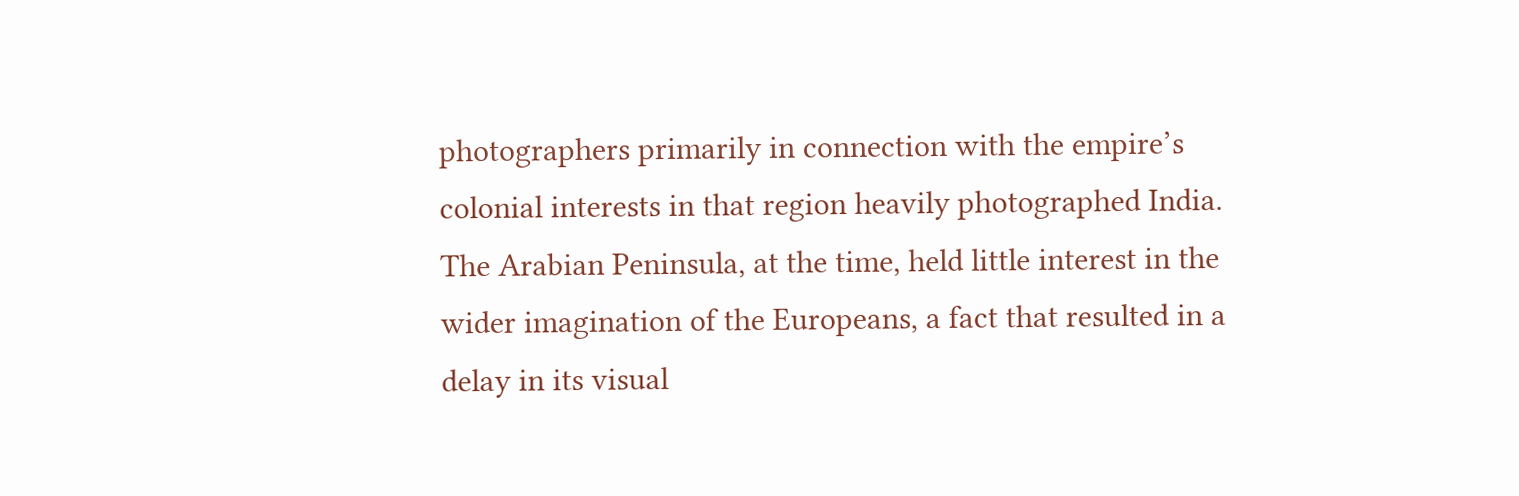photographers primarily in connection with the empire’s colonial interests in that region heavily photographed India. The Arabian Peninsula, at the time, held little interest in the wider imagination of the Europeans, a fact that resulted in a delay in its visual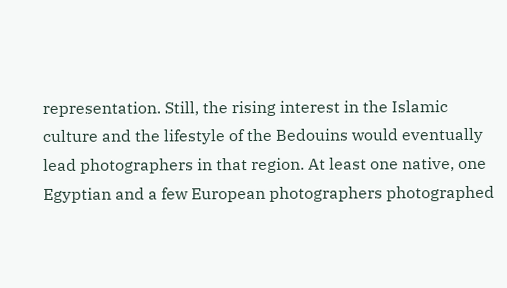representation. Still, the rising interest in the Islamic culture and the lifestyle of the Bedouins would eventually lead photographers in that region. At least one native, one Egyptian and a few European photographers photographed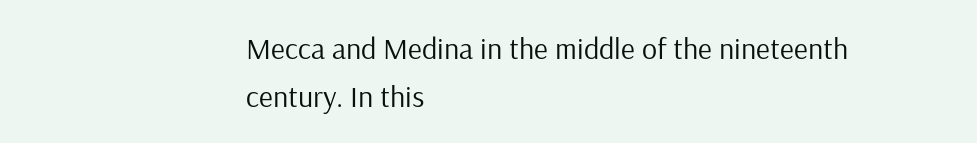Mecca and Medina in the middle of the nineteenth century. In this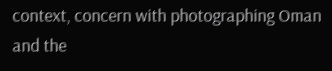context, concern with photographing Oman and the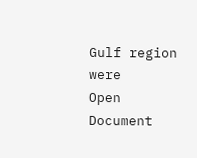Gulf region were
Open Document